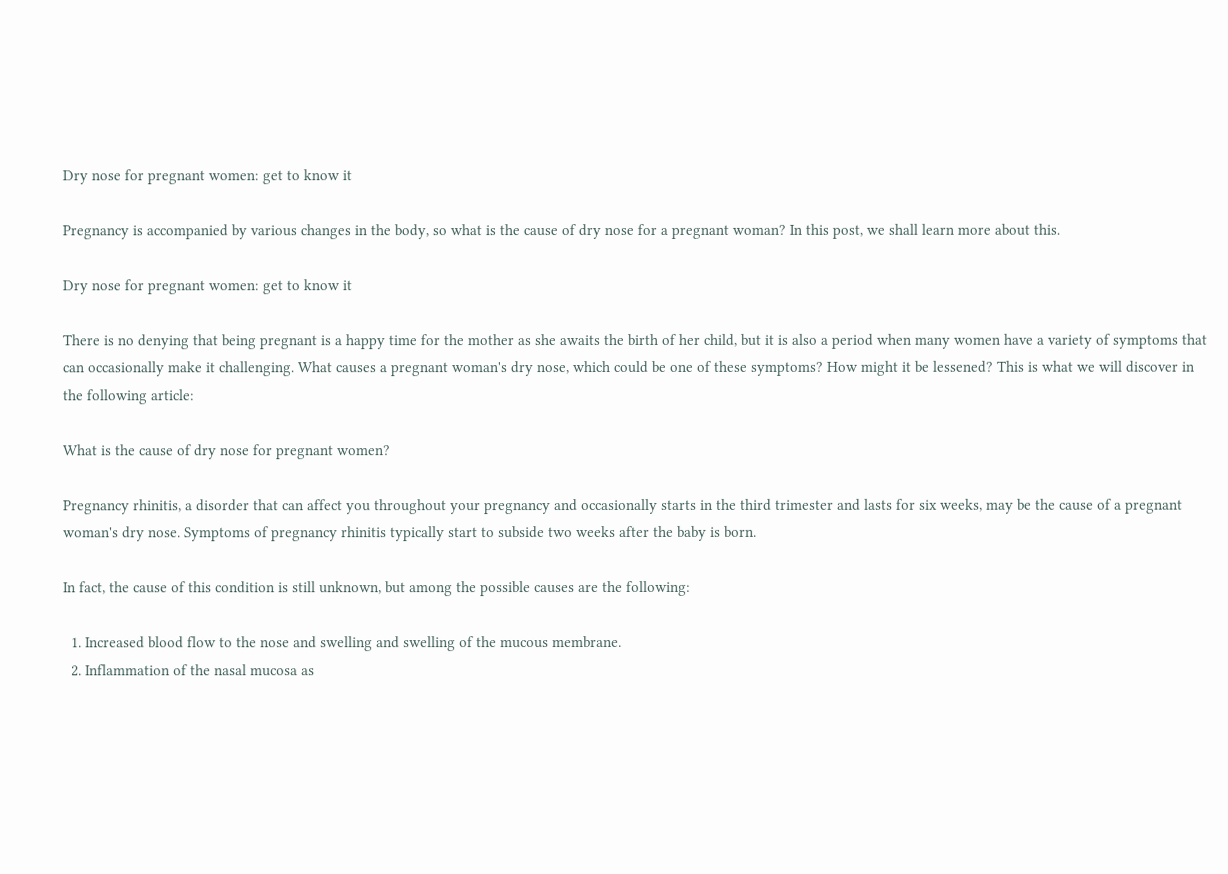Dry nose for pregnant women: get to know it

Pregnancy is accompanied by various changes in the body, so what is the cause of dry nose for a pregnant woman? In this post, we shall learn more about this.

Dry nose for pregnant women: get to know it

There is no denying that being pregnant is a happy time for the mother as she awaits the birth of her child, but it is also a period when many women have a variety of symptoms that can occasionally make it challenging. What causes a pregnant woman's dry nose, which could be one of these symptoms? How might it be lessened? This is what we will discover in the following article:

What is the cause of dry nose for pregnant women?

Pregnancy rhinitis, a disorder that can affect you throughout your pregnancy and occasionally starts in the third trimester and lasts for six weeks, may be the cause of a pregnant woman's dry nose. Symptoms of pregnancy rhinitis typically start to subside two weeks after the baby is born.

In fact, the cause of this condition is still unknown, but among the possible causes are the following:

  1. Increased blood flow to the nose and swelling and swelling of the mucous membrane.
  2. Inflammation of the nasal mucosa as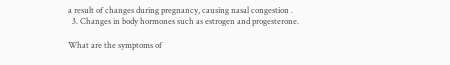a result of changes during pregnancy, causing nasal congestion .
  3. Changes in body hormones such as estrogen and progesterone.

What are the symptoms of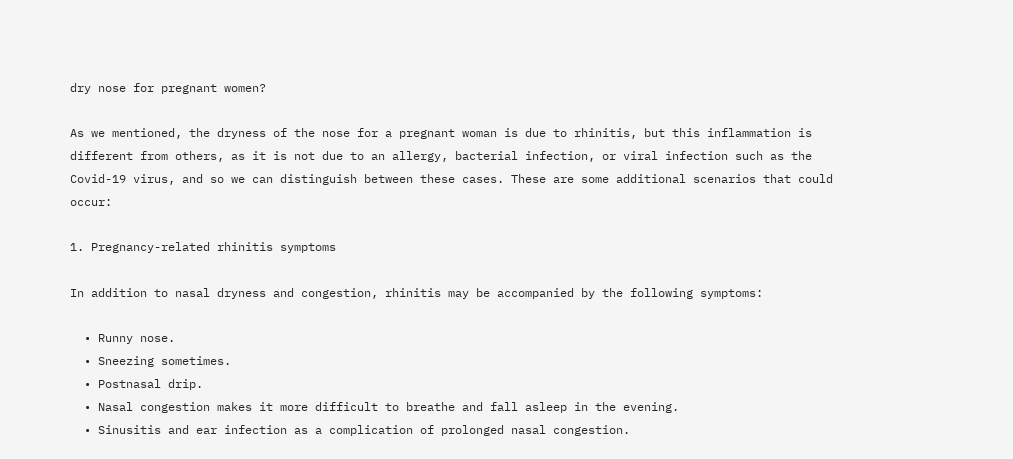dry nose for pregnant women?

As we mentioned, the dryness of the nose for a pregnant woman is due to rhinitis, but this inflammation is different from others, as it is not due to an allergy, bacterial infection, or viral infection such as the Covid-19 virus, and so we can distinguish between these cases. These are some additional scenarios that could occur:

1. Pregnancy-related rhinitis symptoms

In addition to nasal dryness and congestion, rhinitis may be accompanied by the following symptoms:

  • Runny nose.
  • Sneezing sometimes.
  • Postnasal drip.
  • Nasal congestion makes it more difficult to breathe and fall asleep in the evening.
  • Sinusitis and ear infection as a complication of prolonged nasal congestion.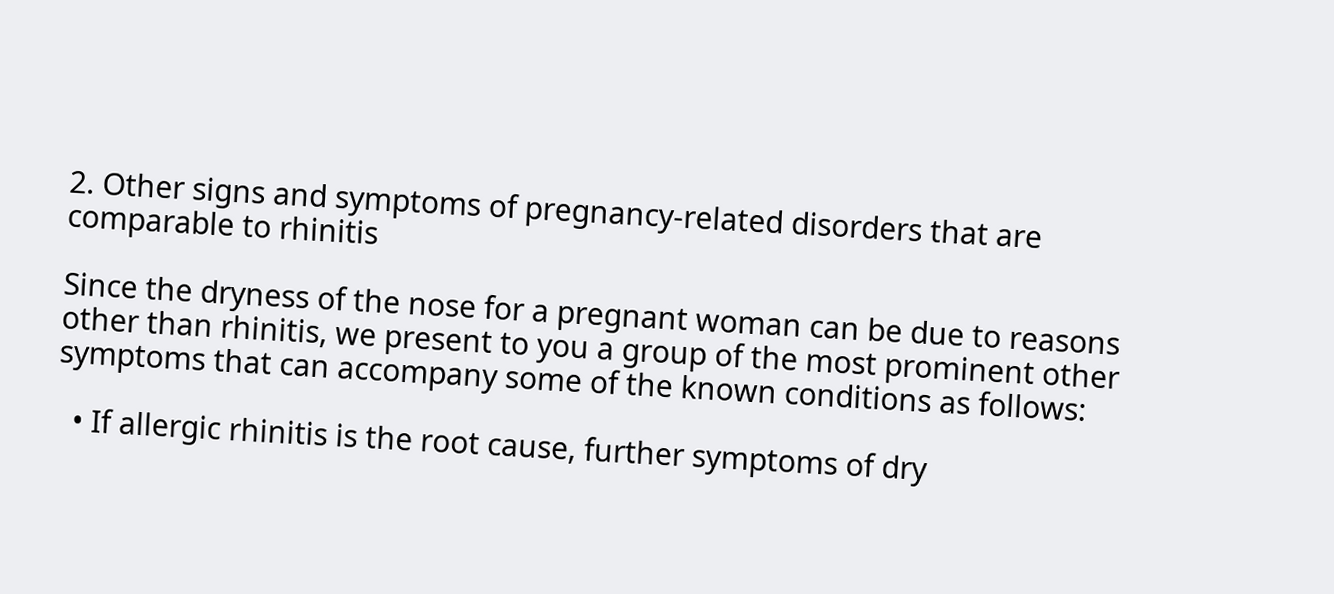2. Other signs and symptoms of pregnancy-related disorders that are comparable to rhinitis

Since the dryness of the nose for a pregnant woman can be due to reasons other than rhinitis, we present to you a group of the most prominent other symptoms that can accompany some of the known conditions as follows:

  • If allergic rhinitis is the root cause, further symptoms of dry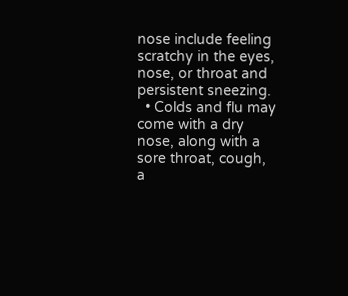nose include feeling scratchy in the eyes, nose, or throat and persistent sneezing.
  • Colds and flu may come with a dry nose, along with a sore throat, cough, a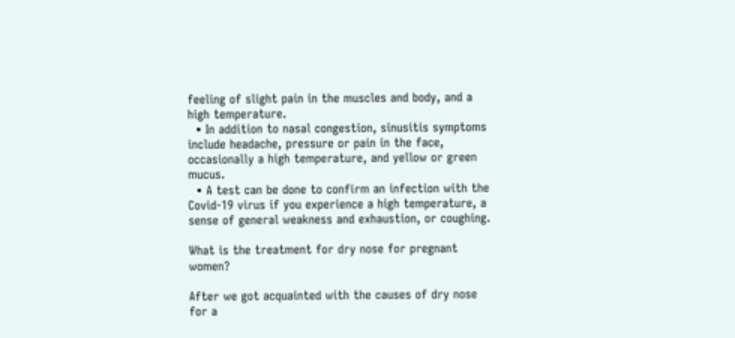feeling of slight pain in the muscles and body, and a high temperature.
  • In addition to nasal congestion, sinusitis symptoms include headache, pressure or pain in the face, occasionally a high temperature, and yellow or green mucus.
  • A test can be done to confirm an infection with the Covid-19 virus if you experience a high temperature, a sense of general weakness and exhaustion, or coughing.

What is the treatment for dry nose for pregnant women?

After we got acquainted with the causes of dry nose for a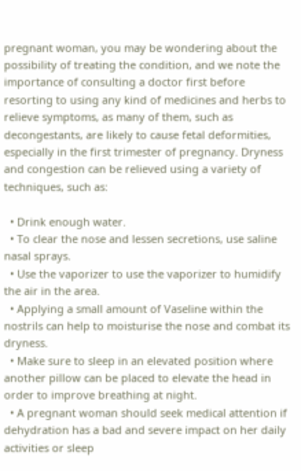pregnant woman, you may be wondering about the possibility of treating the condition, and we note the importance of consulting a doctor first before resorting to using any kind of medicines and herbs to relieve symptoms, as many of them, such as decongestants, are likely to cause fetal deformities, especially in the first trimester of pregnancy. Dryness and congestion can be relieved using a variety of techniques, such as:

  • Drink enough water.
  • To clear the nose and lessen secretions, use saline nasal sprays.
  • Use the vaporizer to use the vaporizer to humidify the air in the area.
  • Applying a small amount of Vaseline within the nostrils can help to moisturise the nose and combat its dryness.
  • Make sure to sleep in an elevated position where another pillow can be placed to elevate the head in order to improve breathing at night.
  • A pregnant woman should seek medical attention if dehydration has a bad and severe impact on her daily activities or sleep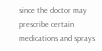since the doctor may prescribe certain medications and sprays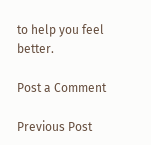to help you feel better.

Post a Comment

Previous Post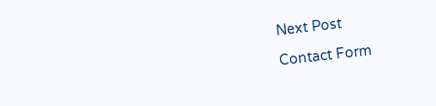Next Post

Contact Form